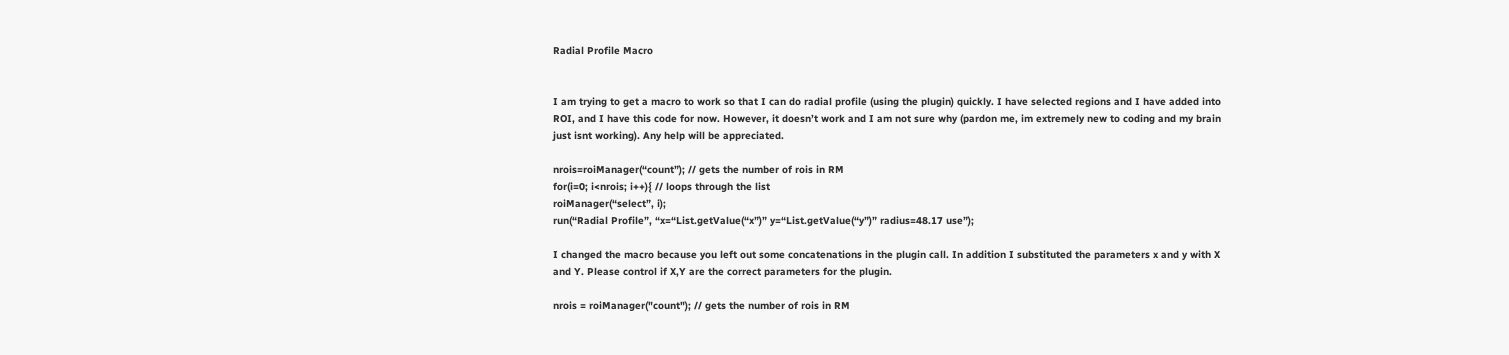Radial Profile Macro


I am trying to get a macro to work so that I can do radial profile (using the plugin) quickly. I have selected regions and I have added into ROI, and I have this code for now. However, it doesn’t work and I am not sure why (pardon me, im extremely new to coding and my brain just isnt working). Any help will be appreciated.

nrois=roiManager(“count”); // gets the number of rois in RM
for(i=0; i<nrois; i++){ // loops through the list
roiManager(“select”, i);
run(“Radial Profile”, “x=“List.getValue(“x”)” y=“List.getValue(“y”)” radius=48.17 use”);

I changed the macro because you left out some concatenations in the plugin call. In addition I substituted the parameters x and y with X and Y. Please control if X,Y are the correct parameters for the plugin.

nrois = roiManager("count"); // gets the number of rois in RM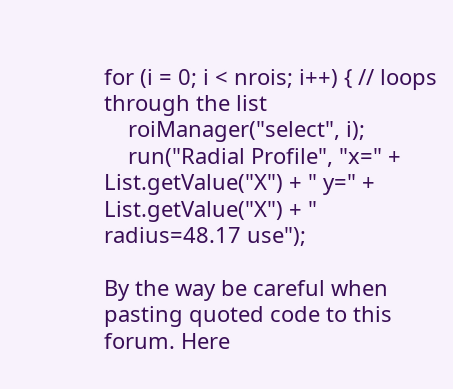for (i = 0; i < nrois; i++) { // loops through the list
    roiManager("select", i);
    run("Radial Profile", "x=" + List.getValue("X") + " y=" + List.getValue("X") + " radius=48.17 use");

By the way be careful when pasting quoted code to this forum. Here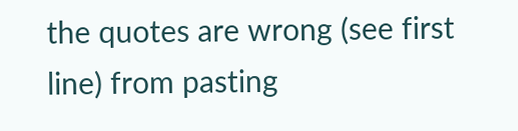the quotes are wrong (see first line) from pasting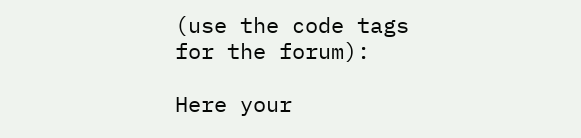(use the code tags for the forum):

Here your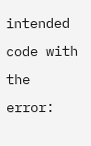intended code with the error: